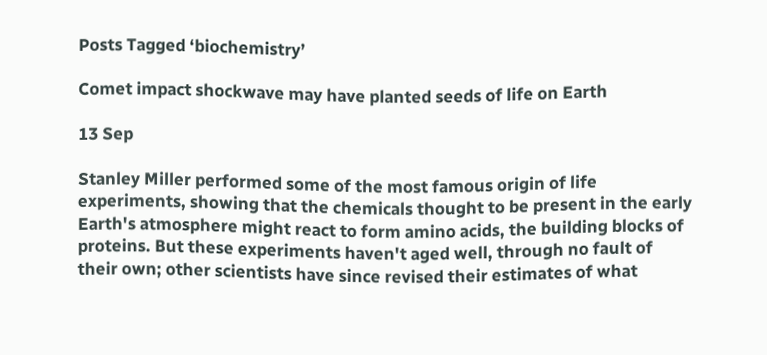Posts Tagged ‘biochemistry’

Comet impact shockwave may have planted seeds of life on Earth

13 Sep

Stanley Miller performed some of the most famous origin of life experiments, showing that the chemicals thought to be present in the early Earth's atmosphere might react to form amino acids, the building blocks of proteins. But these experiments haven't aged well, through no fault of their own; other scientists have since revised their estimates of what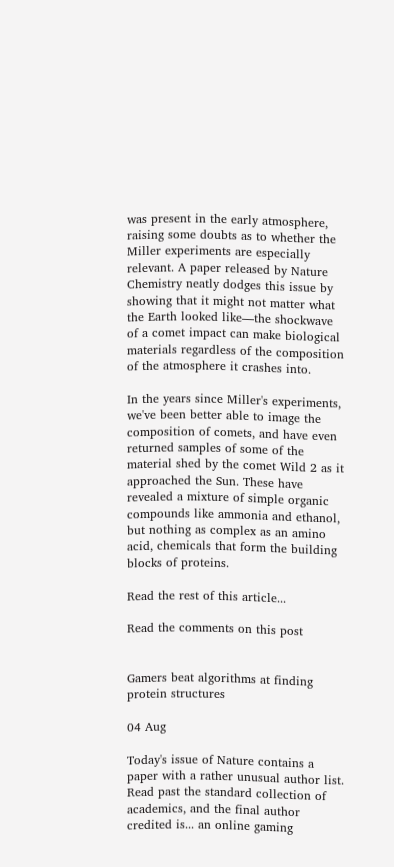was present in the early atmosphere, raising some doubts as to whether the Miller experiments are especially relevant. A paper released by Nature Chemistry neatly dodges this issue by showing that it might not matter what the Earth looked like—the shockwave of a comet impact can make biological materials regardless of the composition of the atmosphere it crashes into.

In the years since Miller's experiments, we've been better able to image the composition of comets, and have even returned samples of some of the material shed by the comet Wild 2 as it approached the Sun. These have revealed a mixture of simple organic compounds like ammonia and ethanol, but nothing as complex as an amino acid, chemicals that form the building blocks of proteins.

Read the rest of this article...

Read the comments on this post


Gamers beat algorithms at finding protein structures

04 Aug

Today's issue of Nature contains a paper with a rather unusual author list. Read past the standard collection of academics, and the final author credited is... an online gaming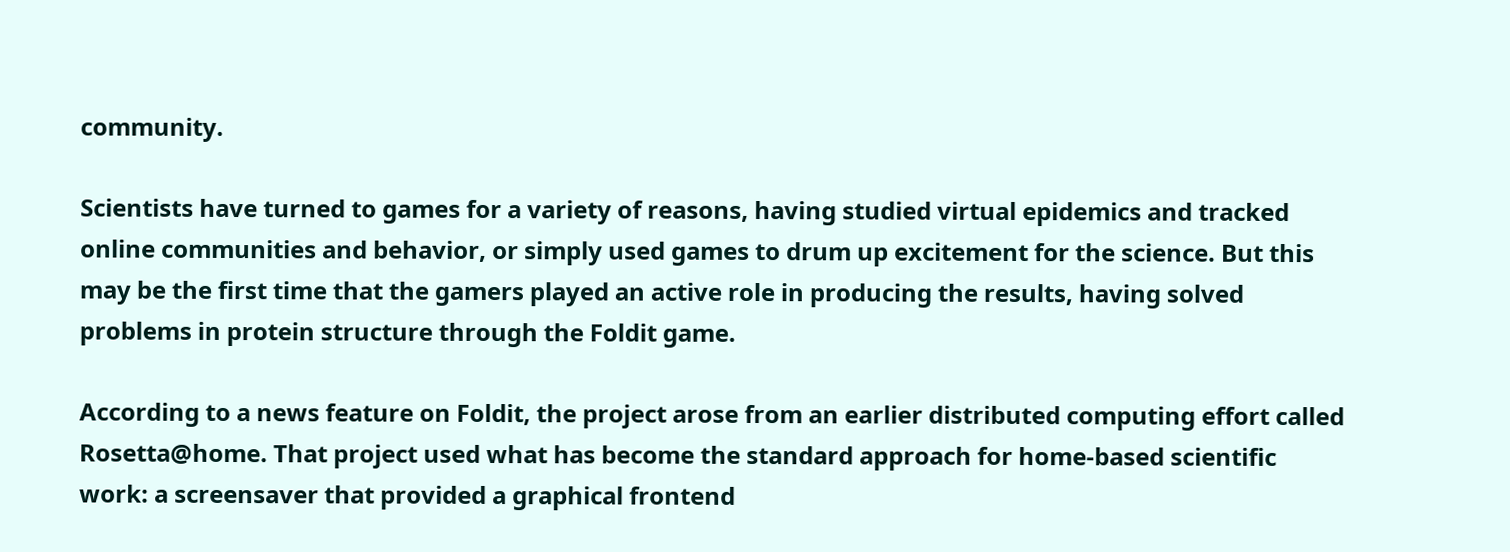community.

Scientists have turned to games for a variety of reasons, having studied virtual epidemics and tracked online communities and behavior, or simply used games to drum up excitement for the science. But this may be the first time that the gamers played an active role in producing the results, having solved problems in protein structure through the Foldit game.

According to a news feature on Foldit, the project arose from an earlier distributed computing effort called Rosetta@home. That project used what has become the standard approach for home-based scientific work: a screensaver that provided a graphical frontend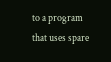to a program that uses spare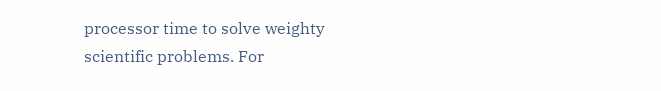processor time to solve weighty scientific problems. For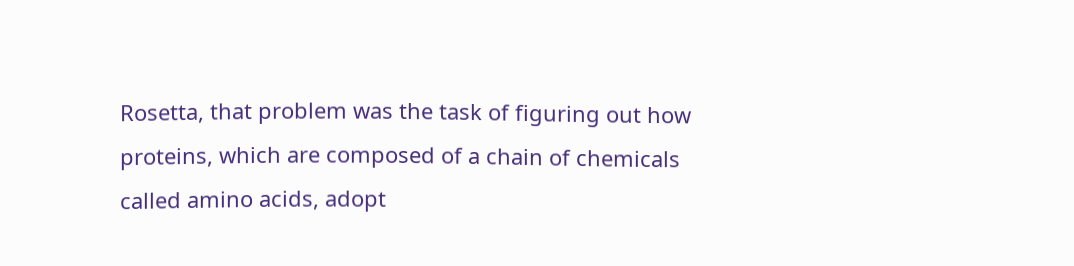Rosetta, that problem was the task of figuring out how proteins, which are composed of a chain of chemicals called amino acids, adopt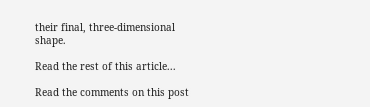their final, three-dimensional shape.

Read the rest of this article...

Read the comments on this post